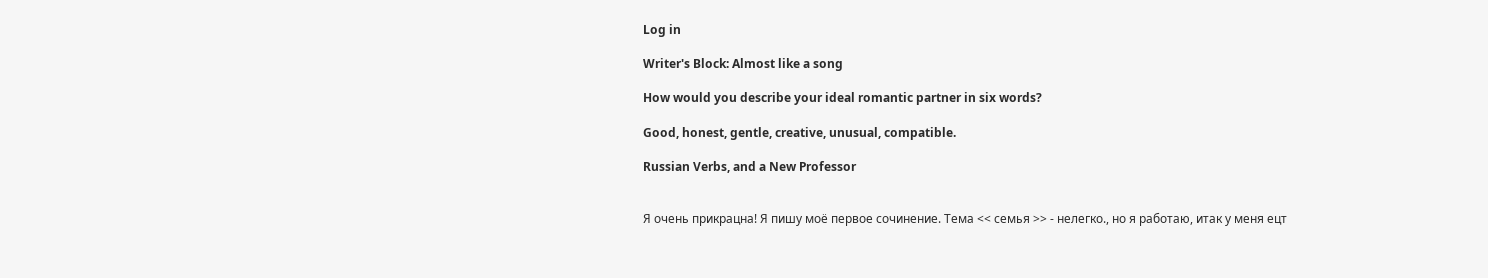Log in

Writer's Block: Almost like a song

How would you describe your ideal romantic partner in six words?

Good, honest, gentle, creative, unusual, compatible.

Russian Verbs, and a New Professor


Я очень прикрацна! Я пишу моё первое сочинение. Тема << семья >> - нелегко., но я работаю, итак у меня ецт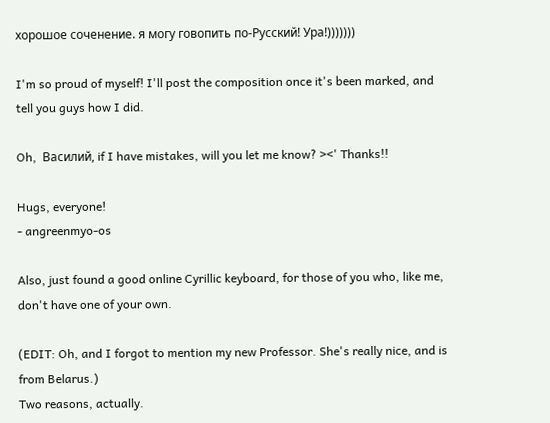хорошое соченение. я могу говопить по-Русский! Ура!)))))))

I'm so proud of myself! I'll post the composition once it's been marked, and tell you guys how I did.

Oh,  Василий, if I have mistakes, will you let me know? ><' Thanks!!

Hugs, everyone!
- angreenmyo-os

Also, just found a good online Cyrillic keyboard, for those of you who, like me, don't have one of your own.

(EDIT: Oh, and I forgot to mention my new Professor. She's really nice, and is from Belarus.)
Two reasons, actually.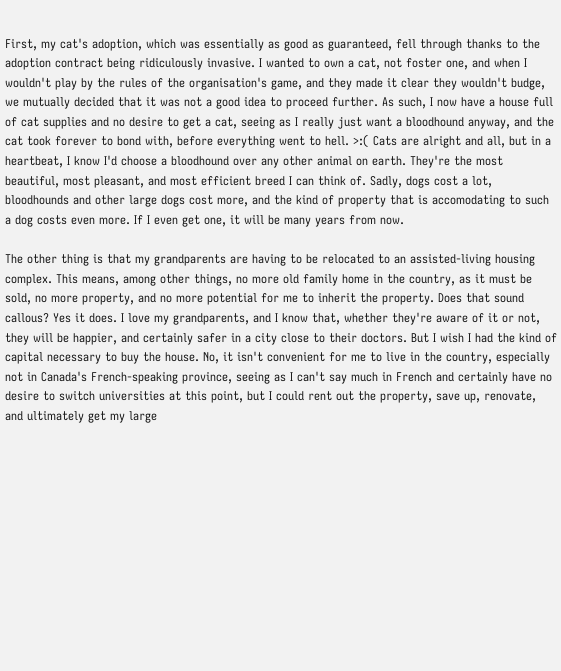First, my cat's adoption, which was essentially as good as guaranteed, fell through thanks to the adoption contract being ridiculously invasive. I wanted to own a cat, not foster one, and when I wouldn't play by the rules of the organisation's game, and they made it clear they wouldn't budge, we mutually decided that it was not a good idea to proceed further. As such, I now have a house full of cat supplies and no desire to get a cat, seeing as I really just want a bloodhound anyway, and the cat took forever to bond with, before everything went to hell. >:( Cats are alright and all, but in a heartbeat, I know I'd choose a bloodhound over any other animal on earth. They're the most beautiful, most pleasant, and most efficient breed I can think of. Sadly, dogs cost a lot, bloodhounds and other large dogs cost more, and the kind of property that is accomodating to such a dog costs even more. If I even get one, it will be many years from now.

The other thing is that my grandparents are having to be relocated to an assisted-living housing complex. This means, among other things, no more old family home in the country, as it must be sold, no more property, and no more potential for me to inherit the property. Does that sound callous? Yes it does. I love my grandparents, and I know that, whether they're aware of it or not, they will be happier, and certainly safer in a city close to their doctors. But I wish I had the kind of capital necessary to buy the house. No, it isn't convenient for me to live in the country, especially not in Canada's French-speaking province, seeing as I can't say much in French and certainly have no desire to switch universities at this point, but I could rent out the property, save up, renovate, and ultimately get my large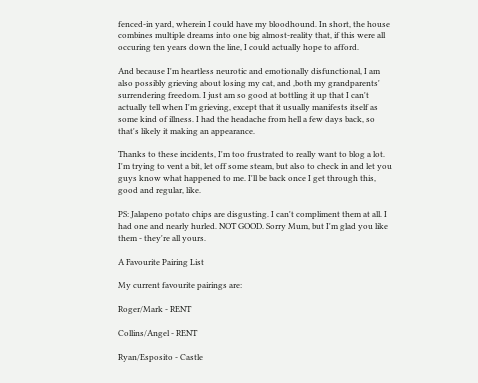fenced-in yard, wherein I could have my bloodhound. In short, the house combines multiple dreams into one big almost-reality that, if this were all occuring ten years down the line, I could actually hope to afford.

And because I'm heartless neurotic and emotionally disfunctional, I am also possibly grieving about losing my cat, and ,both my grandparents' surrendering freedom. I just am so good at bottling it up that I can't actually tell when I'm grieving, except that it usually manifests itself as some kind of illness. I had the headache from hell a few days back, so that's likely it making an appearance.

Thanks to these incidents, I'm too frustrated to really want to blog a lot. I'm trying to vent a bit, let off some steam, but also to check in and let you guys know what happened to me. I'll be back once I get through this, good and regular, like.

PS: Jalapeno potato chips are disgusting. I can't compliment them at all. I had one and nearly hurled. NOT GOOD. Sorry Mum, but I'm glad you like them - they're all yours.

A Favourite Pairing List

My current favourite pairings are:

Roger/Mark - RENT

Collins/Angel - RENT

Ryan/Esposito - Castle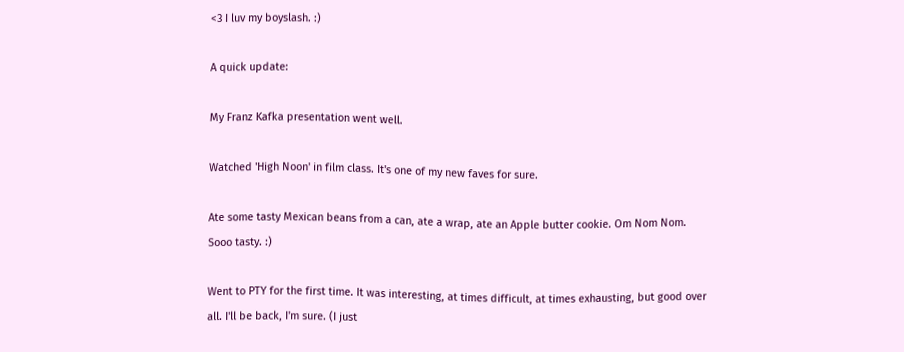<3 I luv my boyslash. :)

A quick update:

My Franz Kafka presentation went well.

Watched 'High Noon' in film class. It's one of my new faves for sure.

Ate some tasty Mexican beans from a can, ate a wrap, ate an Apple butter cookie. Om Nom Nom. Sooo tasty. :)

Went to PTY for the first time. It was interesting, at times difficult, at times exhausting, but good over all. I'll be back, I'm sure. (I just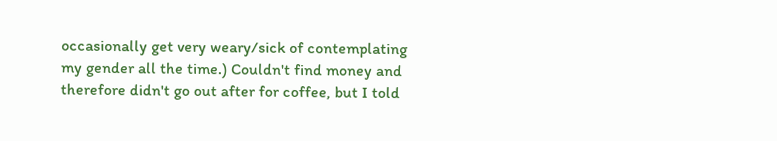occasionally get very weary/sick of contemplating my gender all the time.) Couldn't find money and therefore didn't go out after for coffee, but I told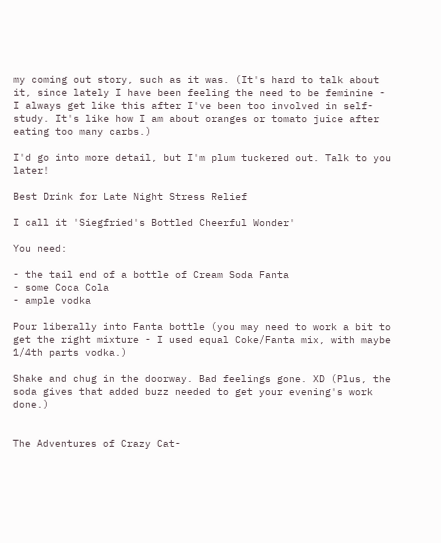my coming out story, such as it was. (It's hard to talk about it, since lately I have been feeling the need to be feminine - I always get like this after I've been too involved in self-study. It's like how I am about oranges or tomato juice after eating too many carbs.)

I'd go into more detail, but I'm plum tuckered out. Talk to you later!

Best Drink for Late Night Stress Relief

I call it 'Siegfried's Bottled Cheerful Wonder'

You need:

- the tail end of a bottle of Cream Soda Fanta
- some Coca Cola
- ample vodka

Pour liberally into Fanta bottle (you may need to work a bit to get the right mixture - I used equal Coke/Fanta mix, with maybe 1/4th parts vodka.)

Shake and chug in the doorway. Bad feelings gone. XD (Plus, the soda gives that added buzz needed to get your evening's work done.)


The Adventures of Crazy Cat-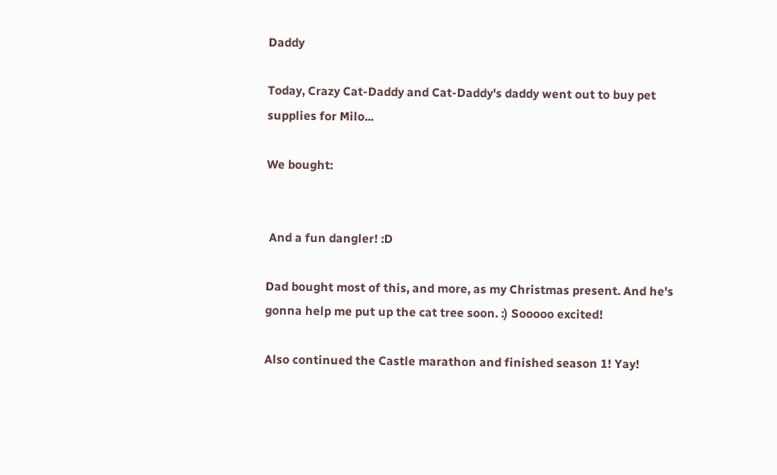Daddy

Today, Crazy Cat-Daddy and Cat-Daddy's daddy went out to buy pet supplies for Milo...

We bought:


 And a fun dangler! :D

Dad bought most of this, and more, as my Christmas present. And he's gonna help me put up the cat tree soon. :) Sooooo excited!

Also continued the Castle marathon and finished season 1! Yay!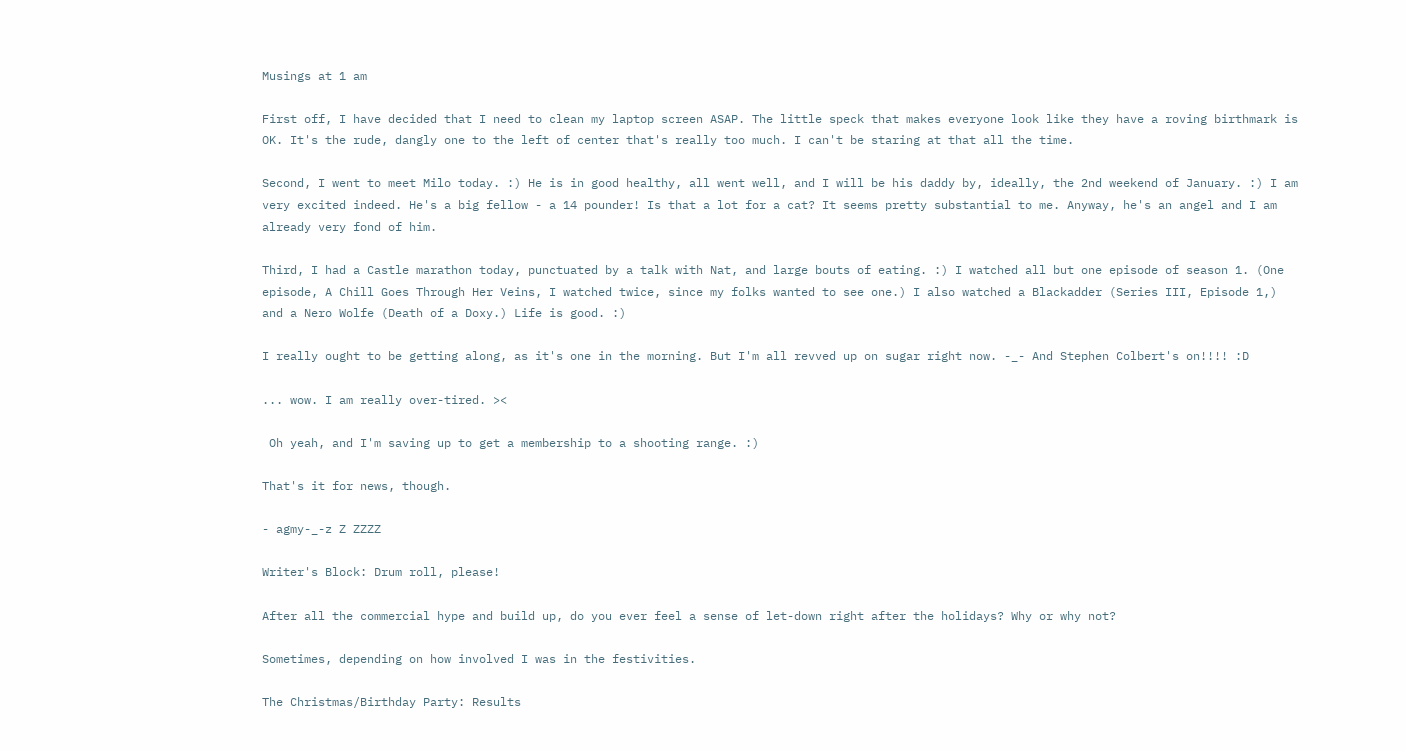Musings at 1 am

First off, I have decided that I need to clean my laptop screen ASAP. The little speck that makes everyone look like they have a roving birthmark is OK. It's the rude, dangly one to the left of center that's really too much. I can't be staring at that all the time.

Second, I went to meet Milo today. :) He is in good healthy, all went well, and I will be his daddy by, ideally, the 2nd weekend of January. :) I am very excited indeed. He's a big fellow - a 14 pounder! Is that a lot for a cat? It seems pretty substantial to me. Anyway, he's an angel and I am already very fond of him.

Third, I had a Castle marathon today, punctuated by a talk with Nat, and large bouts of eating. :) I watched all but one episode of season 1. (One episode, A Chill Goes Through Her Veins, I watched twice, since my folks wanted to see one.) I also watched a Blackadder (Series III, Episode 1,) and a Nero Wolfe (Death of a Doxy.) Life is good. :)

I really ought to be getting along, as it's one in the morning. But I'm all revved up on sugar right now. -_- And Stephen Colbert's on!!!! :D

... wow. I am really over-tired. ><

 Oh yeah, and I'm saving up to get a membership to a shooting range. :)

That's it for news, though.

- agmy-_-z Z ZZZZ

Writer's Block: Drum roll, please!

After all the commercial hype and build up, do you ever feel a sense of let-down right after the holidays? Why or why not?

Sometimes, depending on how involved I was in the festivities.

The Christmas/Birthday Party: Results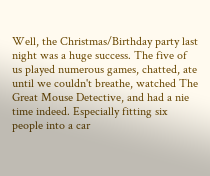Well, the Christmas/Birthday party last night was a huge success. The five of us played numerous games, chatted, ate until we couldn't breathe, watched The Great Mouse Detective, and had a nie time indeed. Especially fitting six people into a car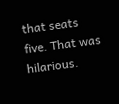that seats five. That was hilarious.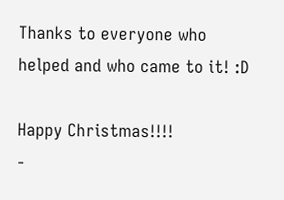Thanks to everyone who helped and who came to it! :D

Happy Christmas!!!!
-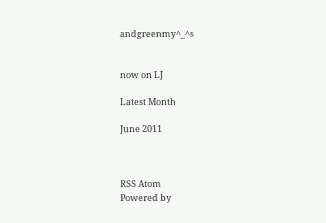andgreenmy^_^s


now on LJ

Latest Month

June 2011



RSS Atom
Powered by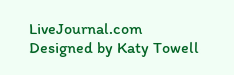LiveJournal.com
Designed by Katy Towell